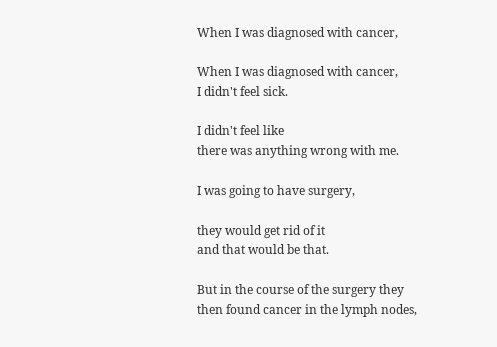When I was diagnosed with cancer,

When I was diagnosed with cancer,
I didn't feel sick.

I didn't feel like
there was anything wrong with me.

I was going to have surgery,

they would get rid of it
and that would be that.

But in the course of the surgery they
then found cancer in the lymph nodes,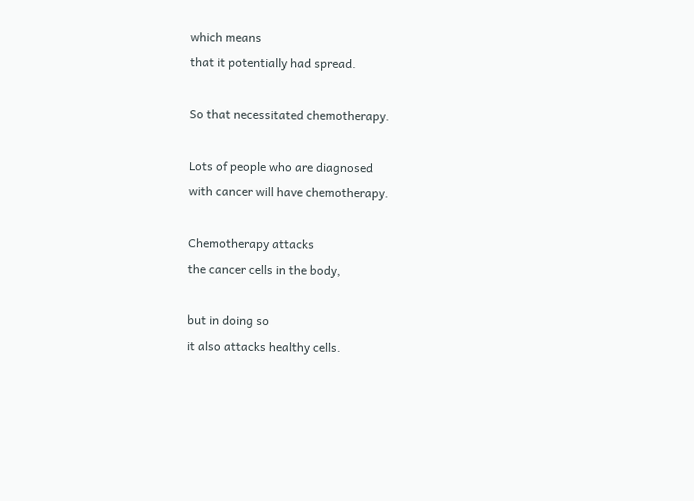which means
that it potentially had spread.

So that necessitated chemotherapy.

Lots of people who are diagnosed
with cancer will have chemotherapy.

Chemotherapy attacks
the cancer cells in the body,

but in doing so
it also attacks healthy cells.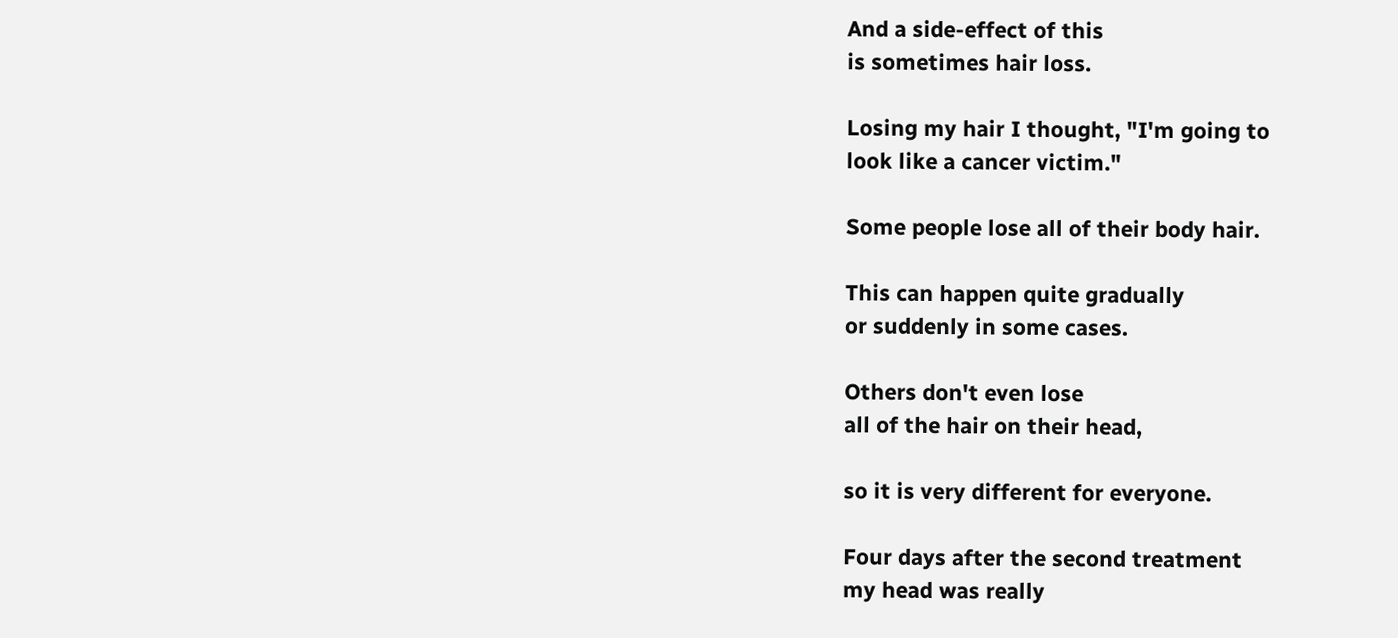And a side-effect of this
is sometimes hair loss.

Losing my hair I thought, "I'm going to
look like a cancer victim."

Some people lose all of their body hair.

This can happen quite gradually
or suddenly in some cases.

Others don't even lose
all of the hair on their head,

so it is very different for everyone.

Four days after the second treatment
my head was really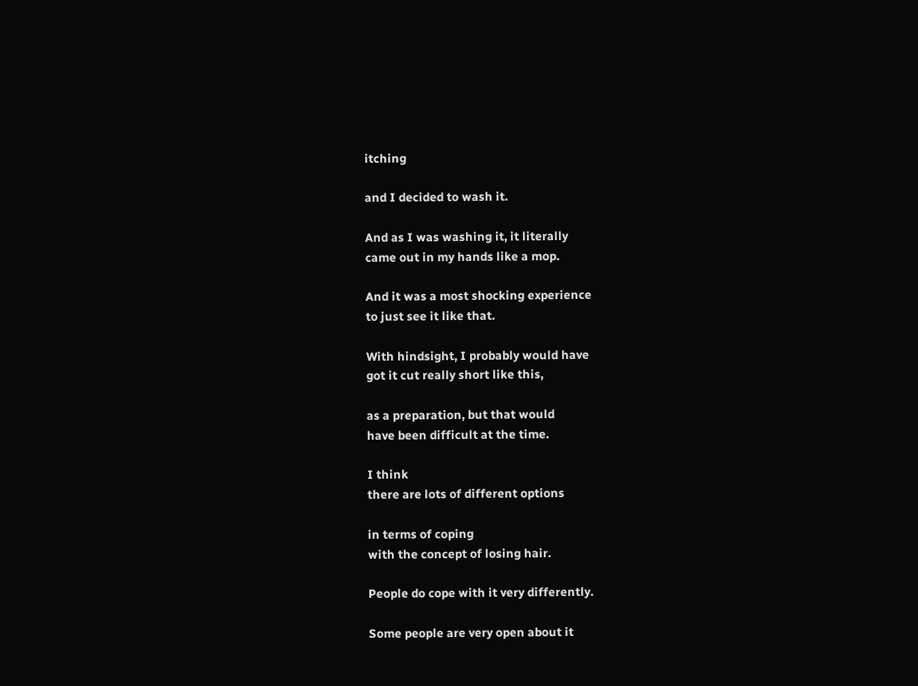itching

and I decided to wash it.

And as I was washing it, it literally
came out in my hands like a mop.

And it was a most shocking experience
to just see it like that.

With hindsight, I probably would have
got it cut really short like this,

as a preparation, but that would
have been difficult at the time.

I think
there are lots of different options

in terms of coping
with the concept of losing hair.

People do cope with it very differently.

Some people are very open about it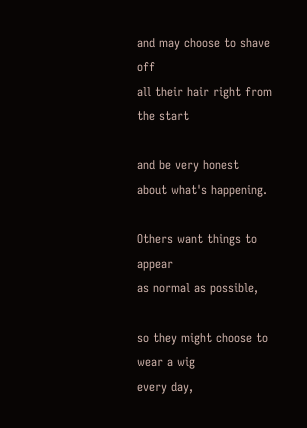and may choose to shave off
all their hair right from the start

and be very honest
about what's happening.

Others want things to appear
as normal as possible,

so they might choose to wear a wig
every day,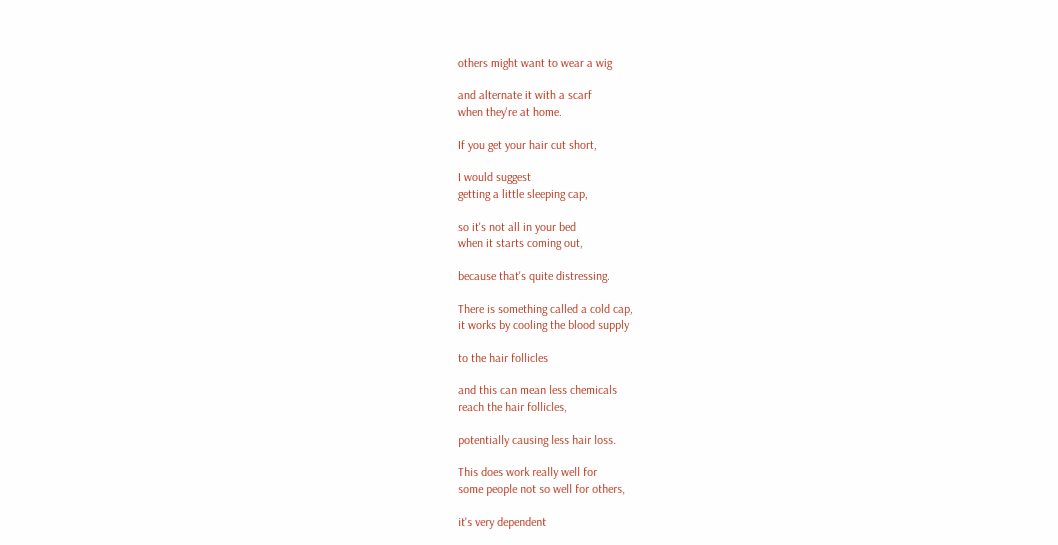others might want to wear a wig

and alternate it with a scarf
when they're at home.

If you get your hair cut short,

I would suggest
getting a little sleeping cap,

so it's not all in your bed
when it starts coming out,

because that's quite distressing.

There is something called a cold cap,
it works by cooling the blood supply

to the hair follicles

and this can mean less chemicals
reach the hair follicles,

potentially causing less hair loss.

This does work really well for
some people not so well for others,

it's very dependent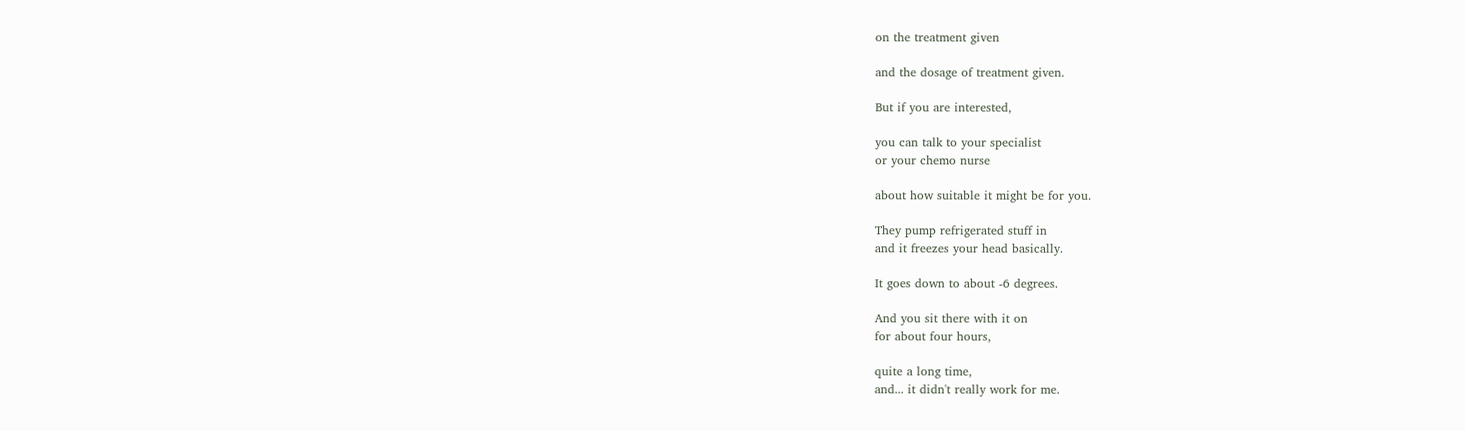on the treatment given

and the dosage of treatment given.

But if you are interested,

you can talk to your specialist
or your chemo nurse

about how suitable it might be for you.

They pump refrigerated stuff in
and it freezes your head basically.

It goes down to about -6 degrees.

And you sit there with it on
for about four hours,

quite a long time,
and... it didn't really work for me.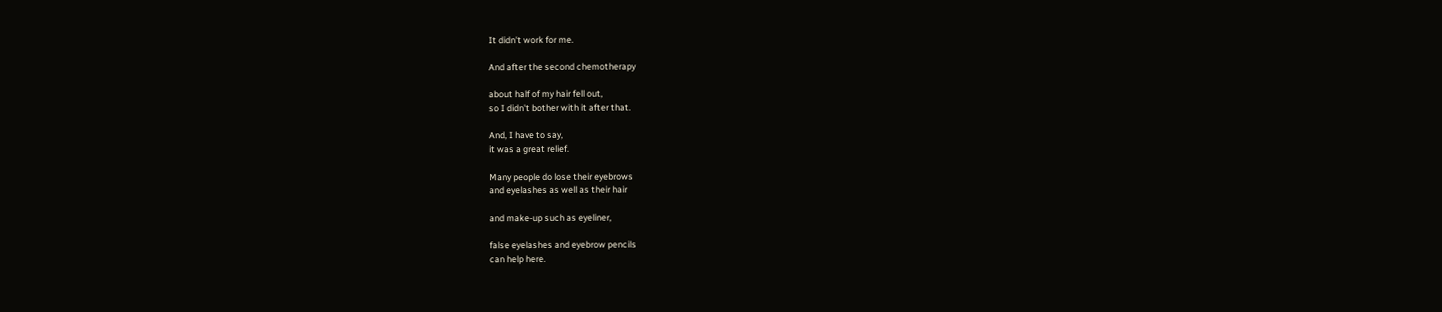It didn't work for me.

And after the second chemotherapy

about half of my hair fell out,
so I didn't bother with it after that.

And, I have to say,
it was a great relief.

Many people do lose their eyebrows
and eyelashes as well as their hair

and make-up such as eyeliner,

false eyelashes and eyebrow pencils
can help here.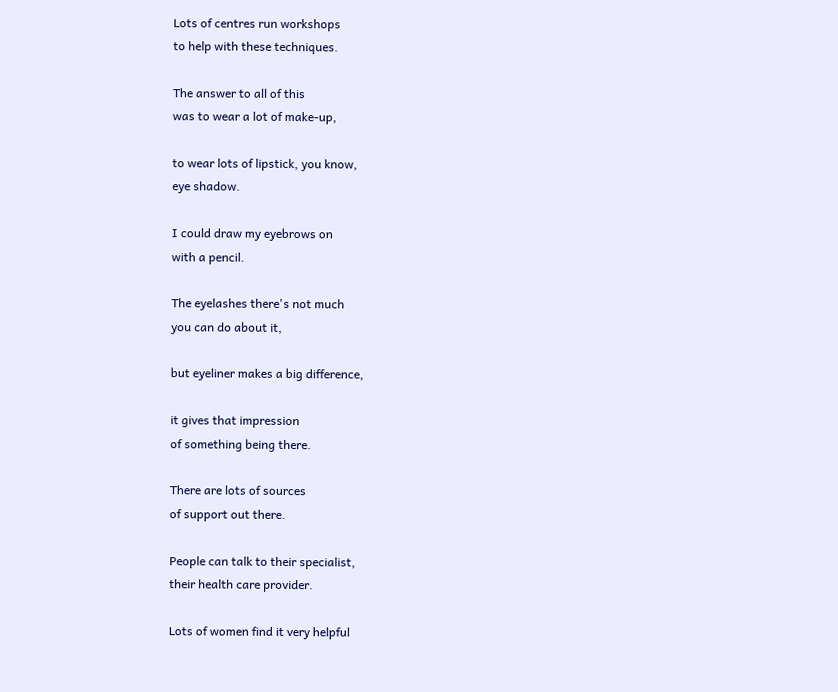Lots of centres run workshops
to help with these techniques.

The answer to all of this
was to wear a lot of make-up,

to wear lots of lipstick, you know,
eye shadow.

I could draw my eyebrows on
with a pencil.

The eyelashes there's not much
you can do about it,

but eyeliner makes a big difference,

it gives that impression
of something being there.

There are lots of sources
of support out there.

People can talk to their specialist,
their health care provider.

Lots of women find it very helpful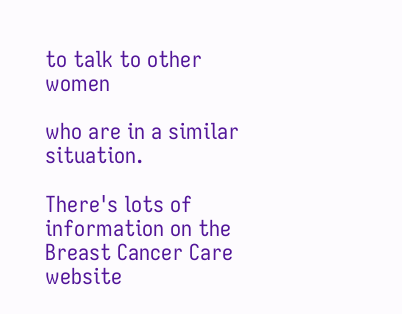to talk to other women

who are in a similar situation.

There's lots of information on the
Breast Cancer Care website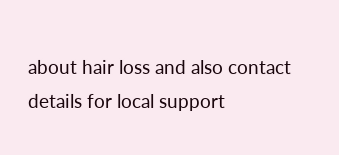about hair loss and also contact
details for local support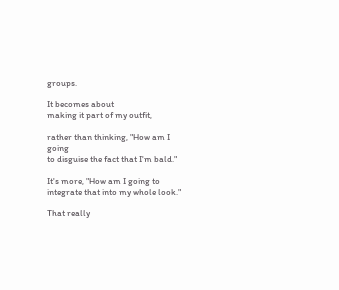groups.

It becomes about
making it part of my outfit,

rather than thinking, "How am I going
to disguise the fact that I'm bald."

It's more, "How am I going to
integrate that into my whole look."

That really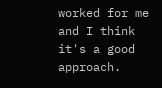worked for me
and I think it's a good approach.